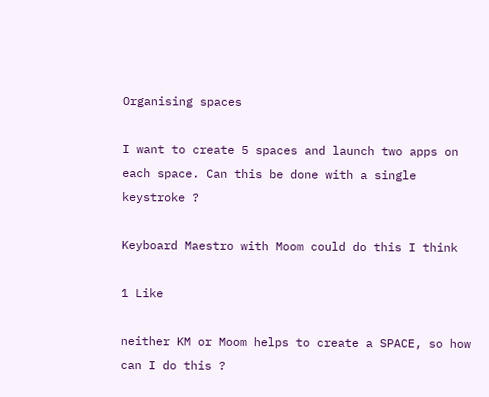Organising spaces

I want to create 5 spaces and launch two apps on each space. Can this be done with a single keystroke ?

Keyboard Maestro with Moom could do this I think

1 Like

neither KM or Moom helps to create a SPACE, so how can I do this ?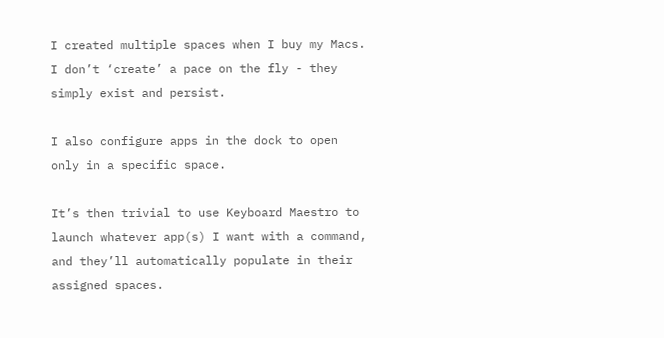I created multiple spaces when I buy my Macs. I don’t ‘create’ a pace on the fly - they simply exist and persist.

I also configure apps in the dock to open only in a specific space.

It’s then trivial to use Keyboard Maestro to launch whatever app(s) I want with a command, and they’ll automatically populate in their assigned spaces.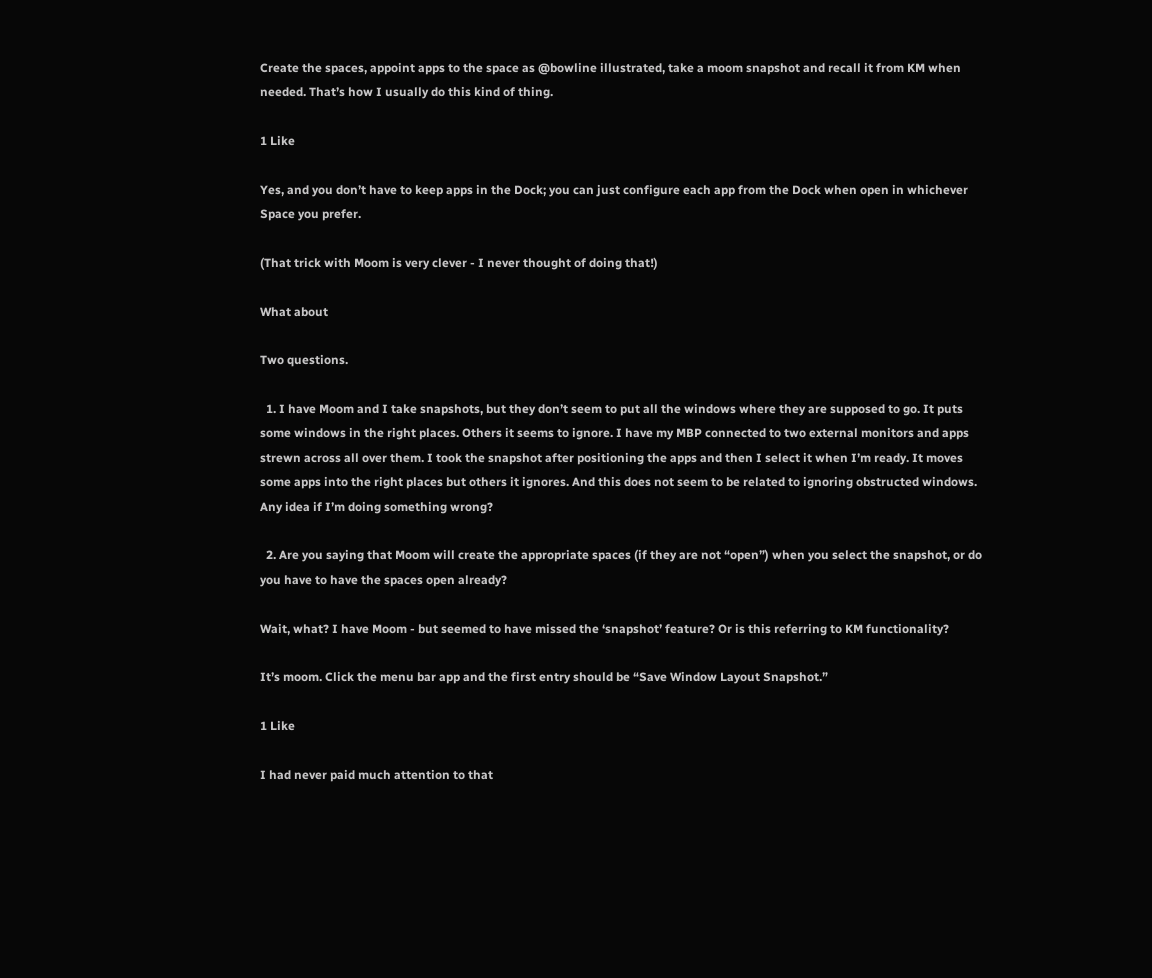Create the spaces, appoint apps to the space as @bowline illustrated, take a moom snapshot and recall it from KM when needed. That’s how I usually do this kind of thing.

1 Like

Yes, and you don’t have to keep apps in the Dock; you can just configure each app from the Dock when open in whichever Space you prefer.

(That trick with Moom is very clever - I never thought of doing that!)

What about

Two questions.

  1. I have Moom and I take snapshots, but they don’t seem to put all the windows where they are supposed to go. It puts some windows in the right places. Others it seems to ignore. I have my MBP connected to two external monitors and apps strewn across all over them. I took the snapshot after positioning the apps and then I select it when I’m ready. It moves some apps into the right places but others it ignores. And this does not seem to be related to ignoring obstructed windows. Any idea if I’m doing something wrong?

  2. Are you saying that Moom will create the appropriate spaces (if they are not “open”) when you select the snapshot, or do you have to have the spaces open already?

Wait, what? I have Moom - but seemed to have missed the ‘snapshot’ feature? Or is this referring to KM functionality?

It’s moom. Click the menu bar app and the first entry should be “Save Window Layout Snapshot.”

1 Like

I had never paid much attention to that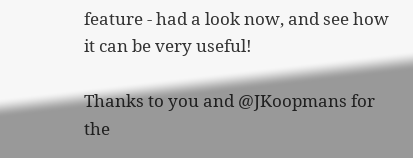feature - had a look now, and see how it can be very useful!

Thanks to you and @JKoopmans for the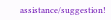assistance/suggestion!